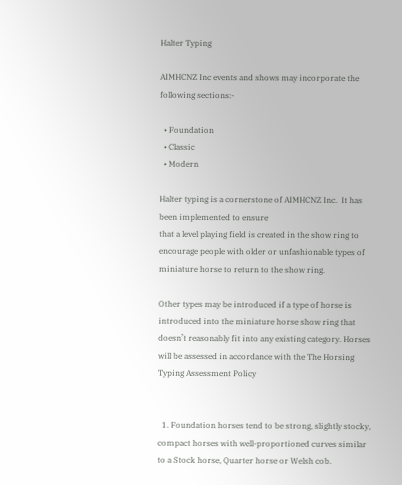Halter Typing

AIMHCNZ Inc events and shows may incorporate the following sections:-

  • Foundation
  • Classic
  • Modern

Halter typing is a cornerstone of AIMHCNZ Inc.  It has been implemented to ensure
that a level playing field is created in the show ring to encourage people with older or unfashionable types of miniature horse to return to the show ring.

Other types may be introduced if a type of horse is introduced into the miniature horse show ring that doesn’t reasonably fit into any existing category. Horses will be assessed in accordance with the The Horsing Typing Assessment Policy


  1. Foundation horses tend to be strong, slightly stocky, compact horses with well-proportioned curves similar to a Stock horse, Quarter horse or Welsh cob.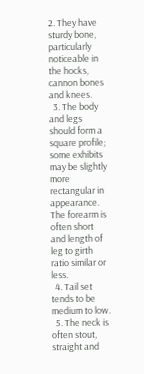2. They have sturdy bone, particularly noticeable in the hocks, cannon bones and knees.
  3. The body and legs should form a square profile; some exhibits may be slightly more rectangular in appearance. The forearm is often short and length of leg to girth ratio similar or less.
  4. Tail set tends to be medium to low.
  5. The neck is often stout, straight and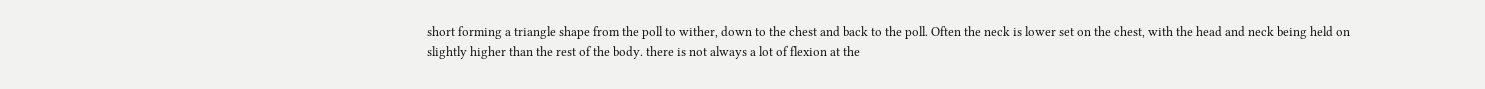short forming a triangle shape from the poll to wither, down to the chest and back to the poll. Often the neck is lower set on the chest, with the head and neck being held on slightly higher than the rest of the body. there is not always a lot of flexion at the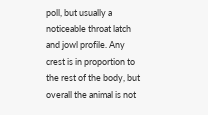poll, but usually a noticeable throat latch and jowl profile. Any crest is in proportion to the rest of the body, but overall the animal is not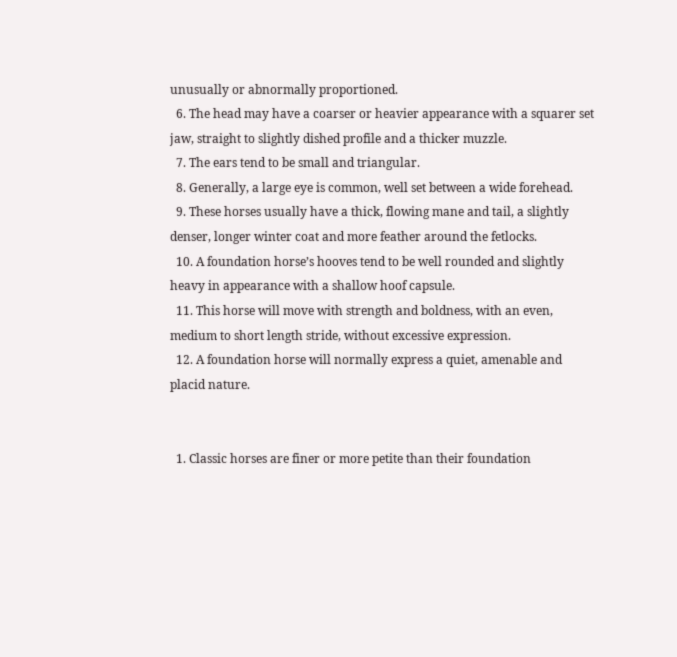unusually or abnormally proportioned.
  6. The head may have a coarser or heavier appearance with a squarer set jaw, straight to slightly dished profile and a thicker muzzle.
  7. The ears tend to be small and triangular.
  8. Generally, a large eye is common, well set between a wide forehead.
  9. These horses usually have a thick, flowing mane and tail, a slightly denser, longer winter coat and more feather around the fetlocks.
  10. A foundation horse’s hooves tend to be well rounded and slightly heavy in appearance with a shallow hoof capsule.
  11. This horse will move with strength and boldness, with an even, medium to short length stride, without excessive expression.
  12. A foundation horse will normally express a quiet, amenable and placid nature.


  1. Classic horses are finer or more petite than their foundation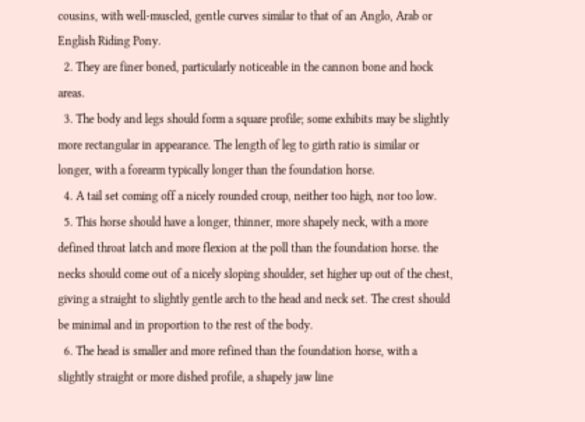cousins, with well-muscled, gentle curves similar to that of an Anglo, Arab or English Riding Pony.
  2. They are finer boned, particularly noticeable in the cannon bone and hock areas.
  3. The body and legs should form a square profile; some exhibits may be slightly more rectangular in appearance. The length of leg to girth ratio is similar or longer, with a forearm typically longer than the foundation horse.
  4. A tail set coming off a nicely rounded croup, neither too high, nor too low.
  5. This horse should have a longer, thinner, more shapely neck, with a more defined throat latch and more flexion at the poll than the foundation horse. the necks should come out of a nicely sloping shoulder, set higher up out of the chest, giving a straight to slightly gentle arch to the head and neck set. The crest should be minimal and in proportion to the rest of the body.
  6. The head is smaller and more refined than the foundation horse, with a slightly straight or more dished profile, a shapely jaw line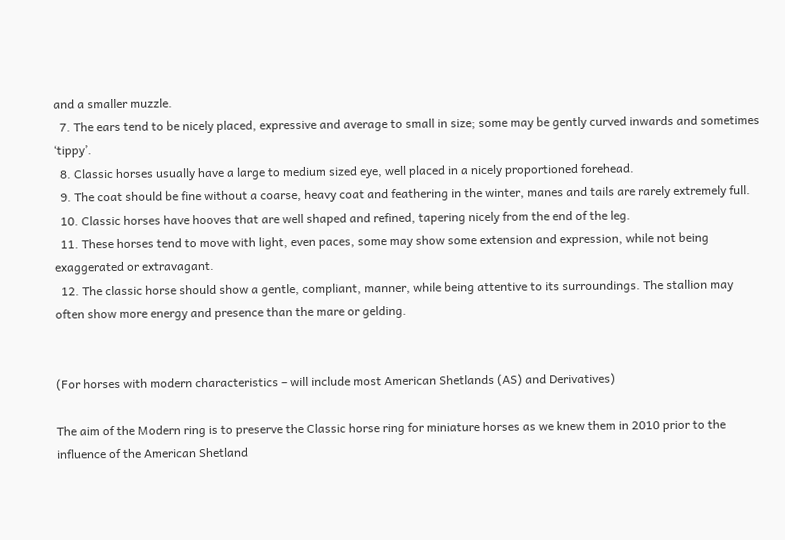and a smaller muzzle.
  7. The ears tend to be nicely placed, expressive and average to small in size; some may be gently curved inwards and sometimes ‘tippy’.
  8. Classic horses usually have a large to medium sized eye, well placed in a nicely proportioned forehead.
  9. The coat should be fine without a coarse, heavy coat and feathering in the winter, manes and tails are rarely extremely full.
  10. Classic horses have hooves that are well shaped and refined, tapering nicely from the end of the leg.
  11. These horses tend to move with light, even paces, some may show some extension and expression, while not being exaggerated or extravagant.
  12. The classic horse should show a gentle, compliant, manner, while being attentive to its surroundings. The stallion may often show more energy and presence than the mare or gelding.


(For horses with modern characteristics – will include most American Shetlands (AS) and Derivatives)

The aim of the Modern ring is to preserve the Classic horse ring for miniature horses as we knew them in 2010 prior to the influence of the American Shetland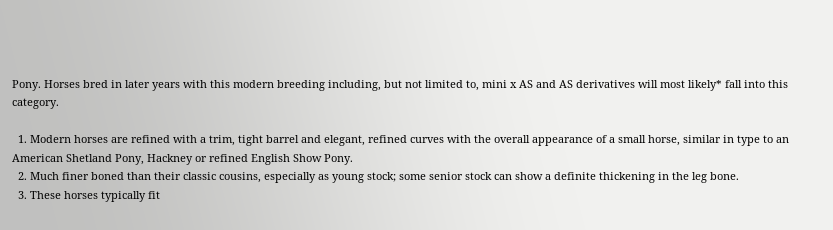Pony. Horses bred in later years with this modern breeding including, but not limited to, mini x AS and AS derivatives will most likely* fall into this category.

  1. Modern horses are refined with a trim, tight barrel and elegant, refined curves with the overall appearance of a small horse, similar in type to an American Shetland Pony, Hackney or refined English Show Pony.
  2. Much finer boned than their classic cousins, especially as young stock; some senior stock can show a definite thickening in the leg bone.
  3. These horses typically fit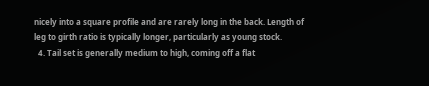nicely into a square profile and are rarely long in the back. Length of leg to girth ratio is typically longer, particularly as young stock.
  4. Tail set is generally medium to high, coming off a flat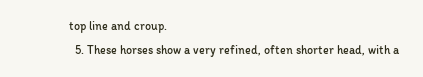top line and croup.
  5. These horses show a very refined, often shorter head, with a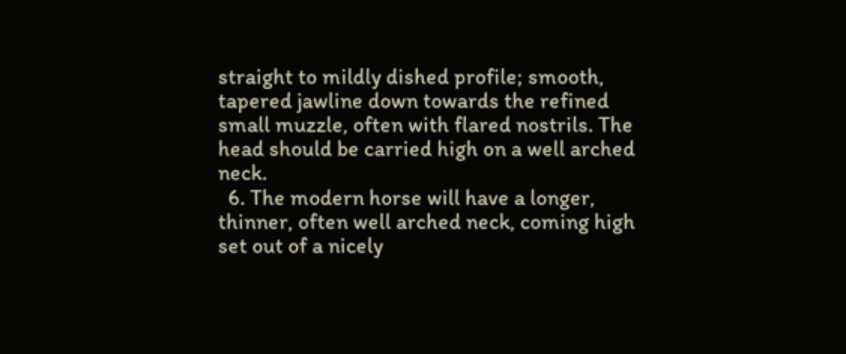straight to mildly dished profile; smooth, tapered jawline down towards the refined small muzzle, often with flared nostrils. The head should be carried high on a well arched neck.
  6. The modern horse will have a longer, thinner, often well arched neck, coming high set out of a nicely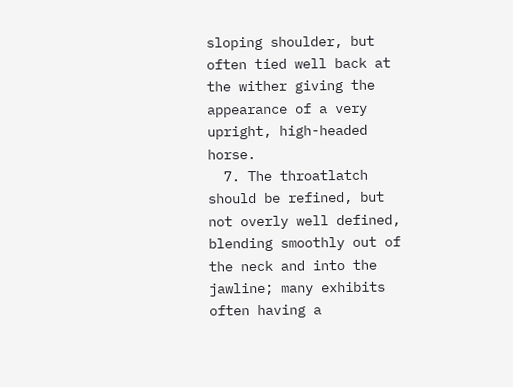sloping shoulder, but often tied well back at the wither giving the appearance of a very upright, high-headed horse.
  7. The throatlatch should be refined, but not overly well defined, blending smoothly out of the neck and into the jawline; many exhibits often having a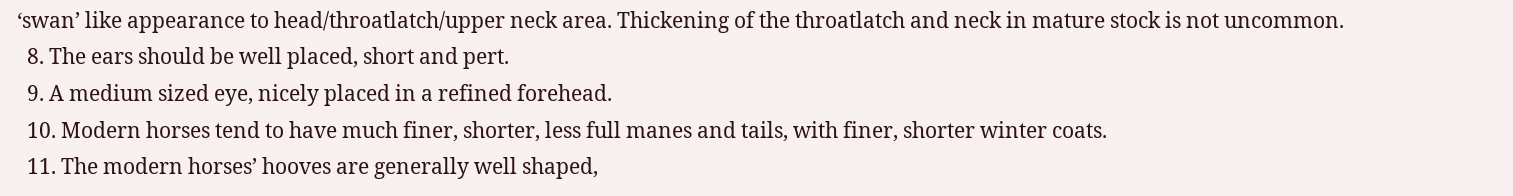‘swan’ like appearance to head/throatlatch/upper neck area. Thickening of the throatlatch and neck in mature stock is not uncommon.
  8. The ears should be well placed, short and pert.
  9. A medium sized eye, nicely placed in a refined forehead.
  10. Modern horses tend to have much finer, shorter, less full manes and tails, with finer, shorter winter coats.
  11. The modern horses’ hooves are generally well shaped,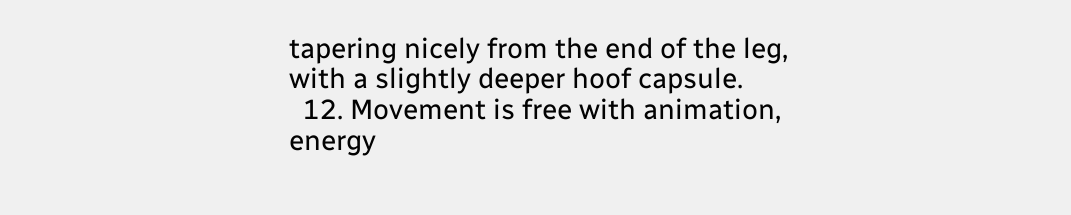tapering nicely from the end of the leg, with a slightly deeper hoof capsule.
  12. Movement is free with animation, energy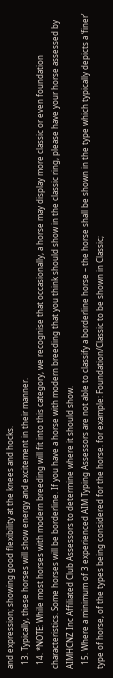and expression; showing good flexibility at the knees and hocks.
  13. Typically, these horses will show energy and excitement in their manner.
  14. *NOTE: While most horses with modern breeding will fit into this category, we recognise that occasionally, a horse may display more classic or even foundation characteristics. Some horses will be borderline. If you have a horse with modern breeding that you think should show in the classic ring, please have your horse assessed by AIMHCNZ Inc Affiliated Club Assessors to determine where it should show.
  15. Where a minimum of 3 experienced AIM Typing Assessors are not able to classify a borderline horse – the horse shall be shown in the type which typically depicts a ‘finer’ type of horse, of the types being considered for the horse. for example: Foundation/Classic to be shown in Classic;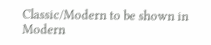Classic/Modern to be shown in Modern